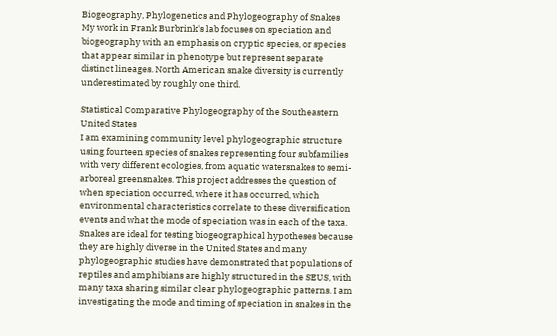Biogeography, Phylogenetics and Phylogeography of Snakes
My work in Frank Burbrink's lab focuses on speciation and biogeography with an emphasis on cryptic species, or species that appear similar in phenotype but represent separate distinct lineages. North American snake diversity is currently underestimated by roughly one third.

Statistical Comparative Phylogeography of the Southeastern United States
I am examining community level phylogeographic structure using fourteen species of snakes representing four subfamilies with very different ecologies, from aquatic watersnakes to semi-arboreal greensnakes. This project addresses the question of when speciation occurred, where it has occurred, which environmental characteristics correlate to these diversification events and what the mode of speciation was in each of the taxa. Snakes are ideal for testing biogeographical hypotheses because they are highly diverse in the United States and many phylogeographic studies have demonstrated that populations of reptiles and amphibians are highly structured in the SEUS, with many taxa sharing similar clear phylogeographic patterns. I am investigating the mode and timing of speciation in snakes in the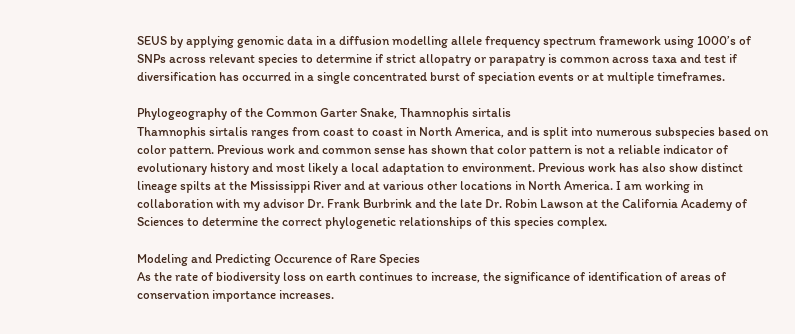SEUS by applying genomic data in a diffusion modelling allele frequency spectrum framework using 1000’s of SNPs across relevant species to determine if strict allopatry or parapatry is common across taxa and test if diversification has occurred in a single concentrated burst of speciation events or at multiple timeframes.

Phylogeography of the Common Garter Snake, Thamnophis sirtalis
Thamnophis sirtalis ranges from coast to coast in North America, and is split into numerous subspecies based on color pattern. Previous work and common sense has shown that color pattern is not a reliable indicator of evolutionary history and most likely a local adaptation to environment. Previous work has also show distinct lineage spilts at the Mississippi River and at various other locations in North America. I am working in collaboration with my advisor Dr. Frank Burbrink and the late Dr. Robin Lawson at the California Academy of Sciences to determine the correct phylogenetic relationships of this species complex.

Modeling and Predicting Occurence of Rare Species
As the rate of biodiversity loss on earth continues to increase, the significance of identification of areas of conservation importance increases.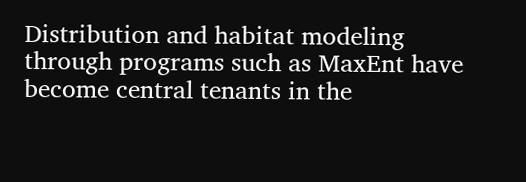Distribution and habitat modeling through programs such as MaxEnt have become central tenants in the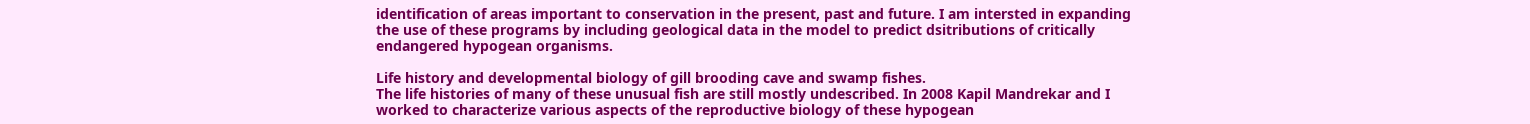identification of areas important to conservation in the present, past and future. I am intersted in expanding the use of these programs by including geological data in the model to predict dsitributions of critically endangered hypogean organisms.

Life history and developmental biology of gill brooding cave and swamp fishes.
The life histories of many of these unusual fish are still mostly undescribed. In 2008 Kapil Mandrekar and I worked to characterize various aspects of the reproductive biology of these hypogean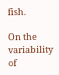fish.

On the variability of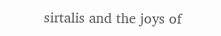sirtalis and the joys of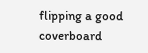flipping a good coverboard